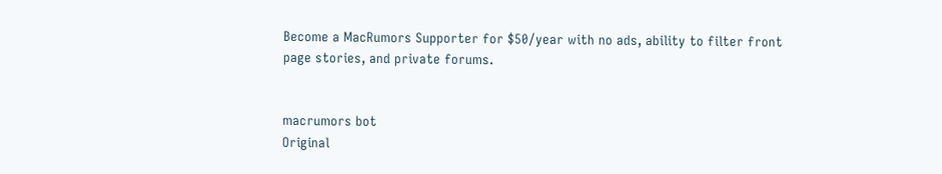Become a MacRumors Supporter for $50/year with no ads, ability to filter front page stories, and private forums.


macrumors bot
Original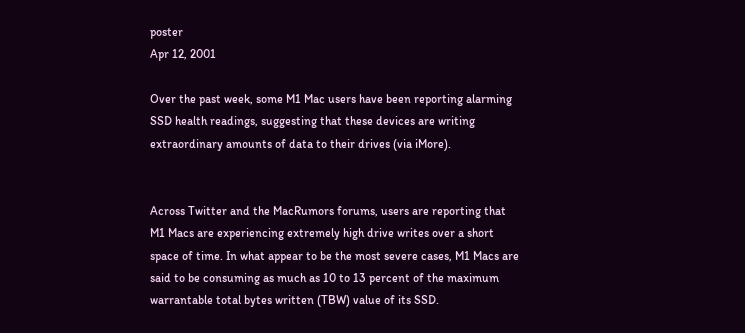poster
Apr 12, 2001

Over the past week, some M1 Mac users have been reporting alarming SSD health readings, suggesting that these devices are writing extraordinary amounts of data to their drives (via iMore).


Across Twitter and the MacRumors forums, users are reporting that M1 Macs are experiencing extremely high drive writes over a short space of time. In what appear to be the most severe cases, M1 Macs are said to be consuming as much as 10 to 13 percent of the maximum warrantable total bytes written (TBW) value of its SSD.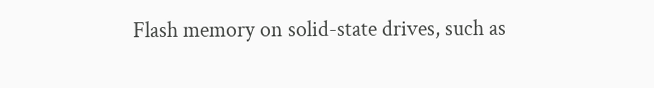Flash memory on solid-state drives, such as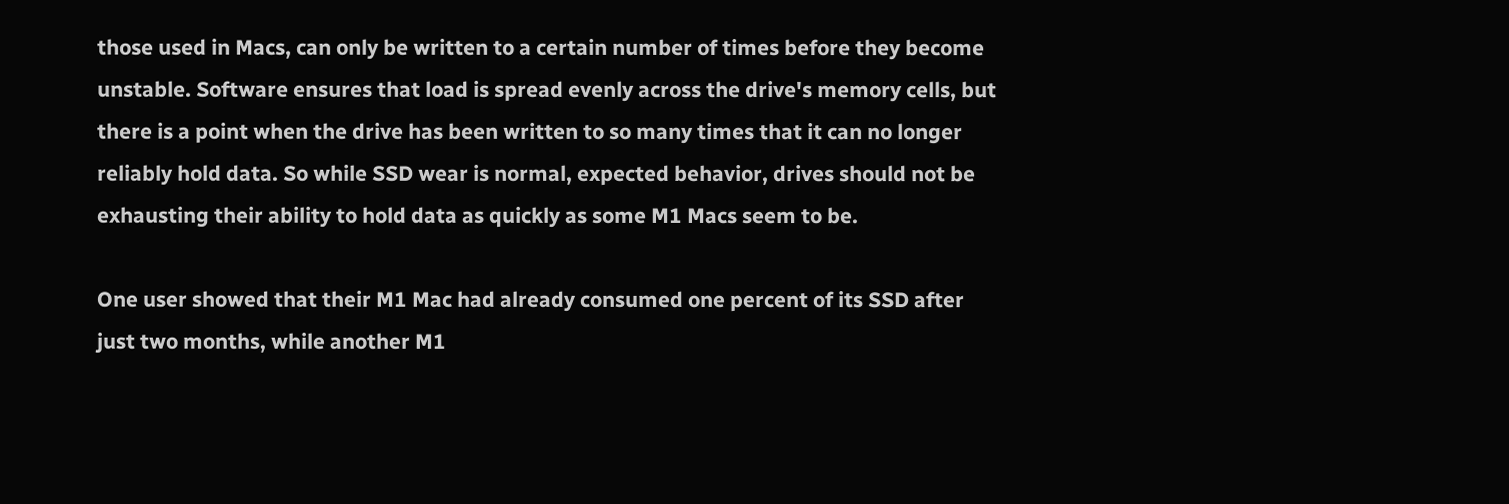those used in Macs, can only be written to a certain number of times before they become unstable. Software ensures that load is spread evenly across the drive's memory cells, but there is a point when the drive has been written to so many times that it can no longer reliably hold data. So while SSD wear is normal, expected behavior, drives should not be exhausting their ability to hold data as quickly as some M1 Macs seem to be.

One user showed that their M1 Mac had already consumed one percent of its SSD after just two months, while another M1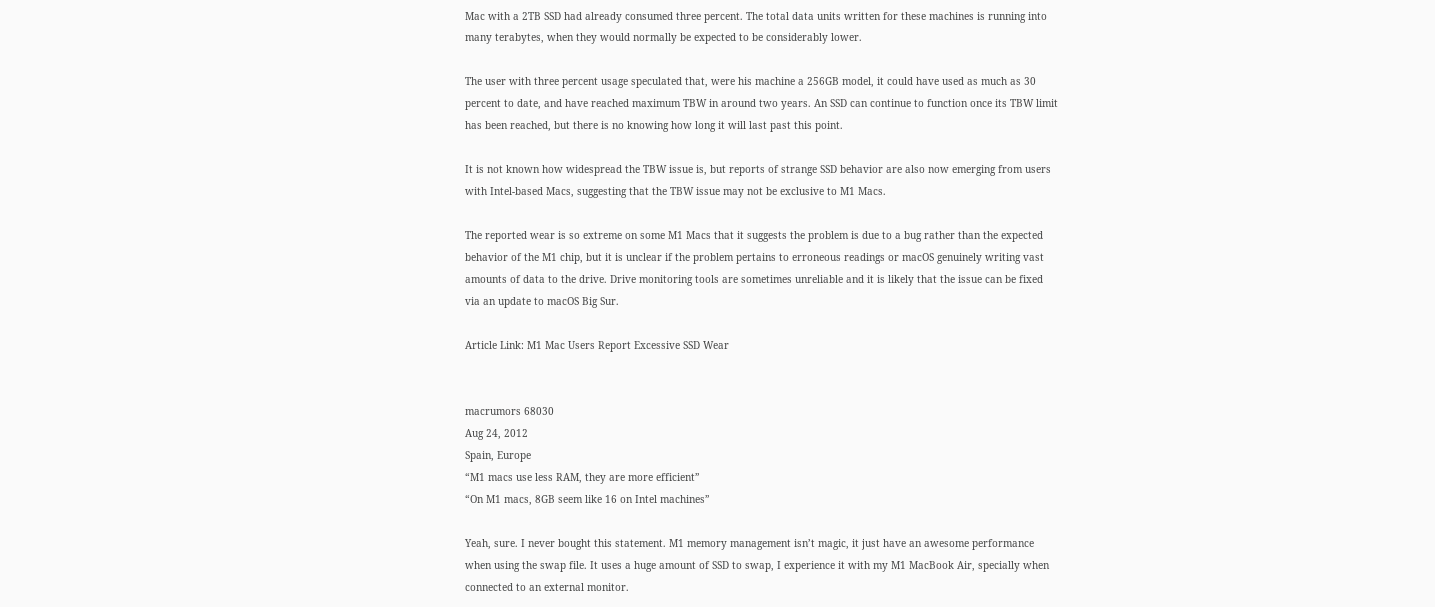Mac with a 2TB SSD had already consumed three percent. The total data units written for these machines is running into many terabytes, when they would normally be expected to be considerably lower.

The user with three percent usage speculated that, were his machine a 256GB model, it could have used as much as 30 percent to date, and have reached maximum TBW in around two years. An SSD can continue to function once its TBW limit has been reached, but there is no knowing how long it will last past this point.

It is not known how widespread the TBW issue is, but reports of strange SSD behavior are also now emerging from users with Intel-based Macs, suggesting that the TBW issue may not be exclusive to M1 Macs.

The reported wear is so extreme on some M1 Macs that it suggests the problem is due to a bug rather than the expected behavior of the M1 chip, but it is unclear if the problem pertains to erroneous readings or macOS genuinely writing vast amounts of data to the drive. Drive monitoring tools are sometimes unreliable and it is likely that the issue can be fixed via an update to macOS Big Sur.

Article Link: M1 Mac Users Report Excessive SSD Wear


macrumors 68030
Aug 24, 2012
Spain, Europe
“M1 macs use less RAM, they are more efficient”
“On M1 macs, 8GB seem like 16 on Intel machines”

Yeah, sure. I never bought this statement. M1 memory management isn’t magic, it just have an awesome performance when using the swap file. It uses a huge amount of SSD to swap, I experience it with my M1 MacBook Air, specially when connected to an external monitor.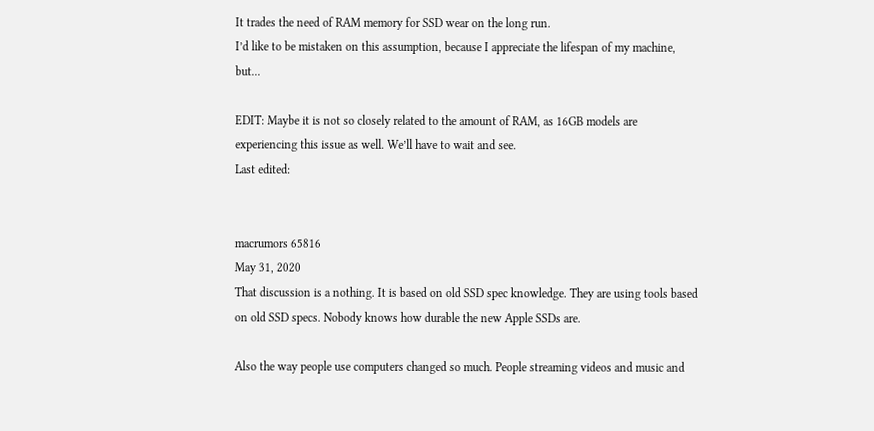It trades the need of RAM memory for SSD wear on the long run.
I’d like to be mistaken on this assumption, because I appreciate the lifespan of my machine, but...

EDIT: Maybe it is not so closely related to the amount of RAM, as 16GB models are experiencing this issue as well. We’ll have to wait and see.
Last edited:


macrumors 65816
May 31, 2020
That discussion is a nothing. It is based on old SSD spec knowledge. They are using tools based on old SSD specs. Nobody knows how durable the new Apple SSDs are.

Also the way people use computers changed so much. People streaming videos and music and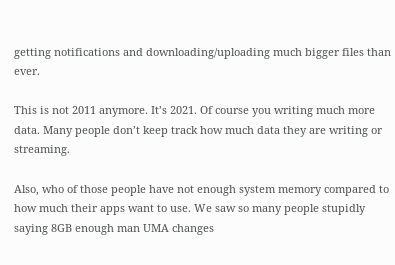getting notifications and downloading/uploading much bigger files than ever.

This is not 2011 anymore. It’s 2021. Of course you writing much more data. Many people don’t keep track how much data they are writing or streaming.

Also, who of those people have not enough system memory compared to how much their apps want to use. We saw so many people stupidly saying 8GB enough man UMA changes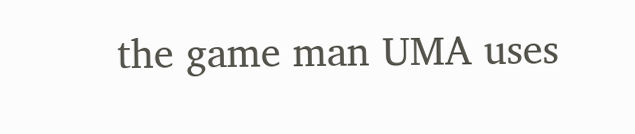the game man UMA uses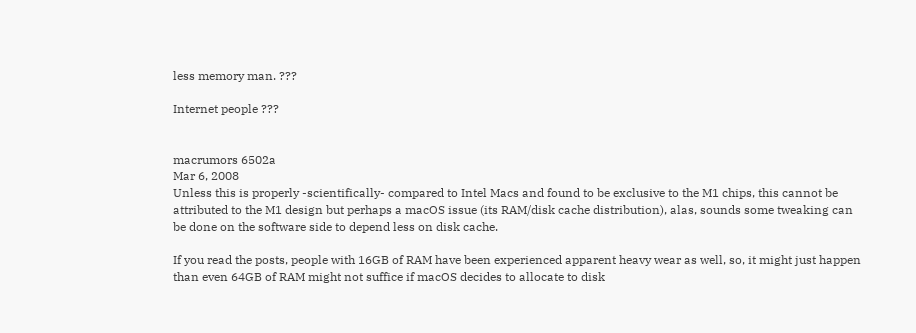less memory man. ???

Internet people ???


macrumors 6502a
Mar 6, 2008
Unless this is properly -scientifically- compared to Intel Macs and found to be exclusive to the M1 chips, this cannot be attributed to the M1 design but perhaps a macOS issue (its RAM/disk cache distribution), alas, sounds some tweaking can be done on the software side to depend less on disk cache.

If you read the posts, people with 16GB of RAM have been experienced apparent heavy wear as well, so, it might just happen than even 64GB of RAM might not suffice if macOS decides to allocate to disk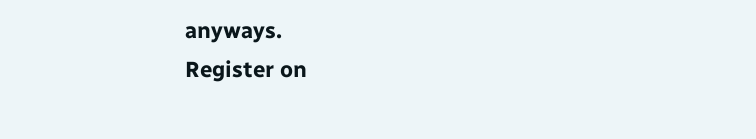anyways.
Register on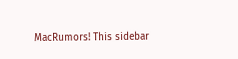MacRumors! This sidebar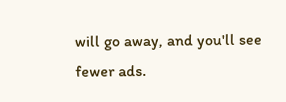will go away, and you'll see fewer ads.